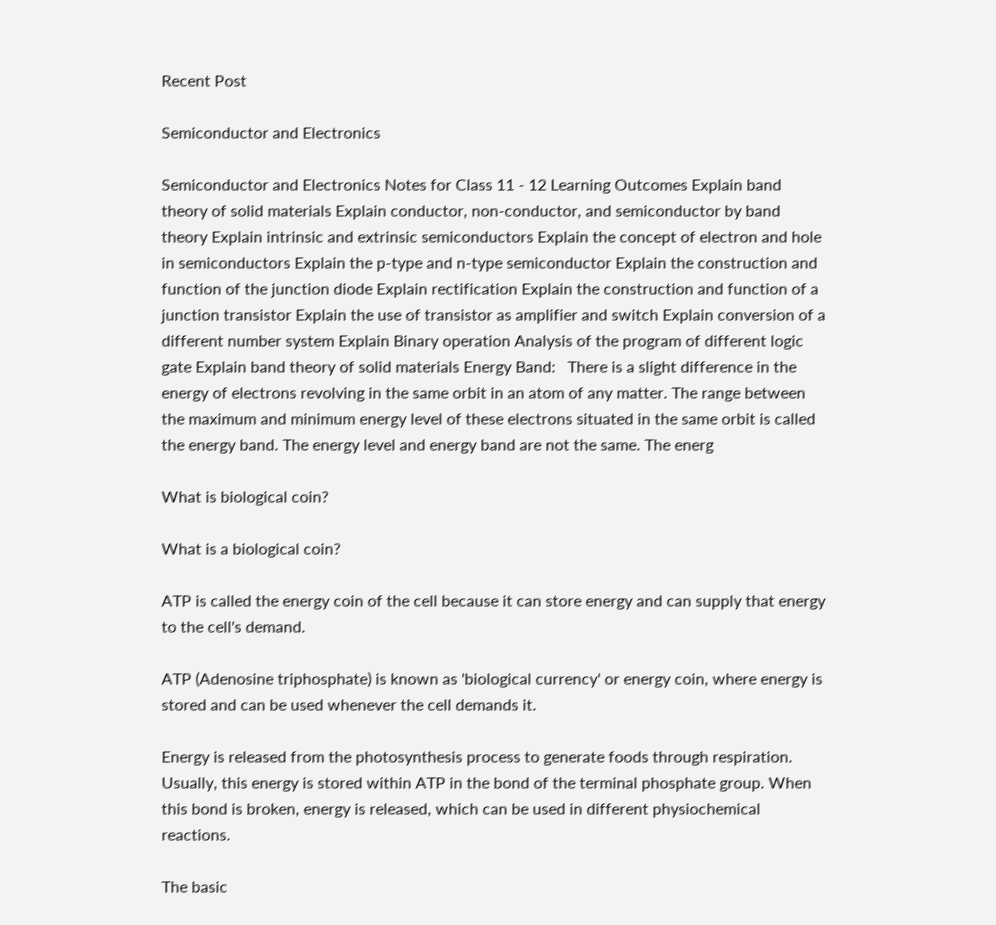Recent Post

Semiconductor and Electronics

Semiconductor and Electronics Notes for Class 11 - 12 Learning Outcomes Explain band theory of solid materials Explain conductor, non-conductor, and semiconductor by band theory Explain intrinsic and extrinsic semiconductors Explain the concept of electron and hole in semiconductors Explain the p-type and n-type semiconductor Explain the construction and function of the junction diode Explain rectification Explain the construction and function of a junction transistor Explain the use of transistor as amplifier and switch Explain conversion of a different number system Explain Binary operation Analysis of the program of different logic gate Explain band theory of solid materials Energy Band:   There is a slight difference in the energy of electrons revolving in the same orbit in an atom of any matter. The range between the maximum and minimum energy level of these electrons situated in the same orbit is called the energy band. The energy level and energy band are not the same. The energ

What is biological coin?

What is a biological coin?

ATP is called the energy coin of the cell because it can store energy and can supply that energy to the cell's demand.

ATP (Adenosine triphosphate) is known as 'biological currency' or energy coin, where energy is stored and can be used whenever the cell demands it.

Energy is released from the photosynthesis process to generate foods through respiration. Usually, this energy is stored within ATP in the bond of the terminal phosphate group. When this bond is broken, energy is released, which can be used in different physiochemical reactions.

The basic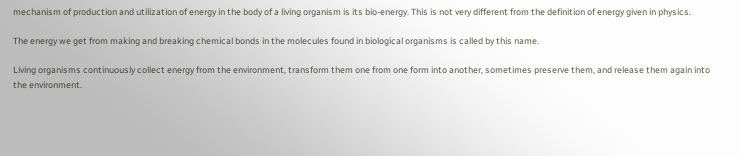mechanism of production and utilization of energy in the body of a living organism is its bio-energy. This is not very different from the definition of energy given in physics.

The energy we get from making and breaking chemical bonds in the molecules found in biological organisms is called by this name.

Living organisms continuously collect energy from the environment, transform them one from one form into another, sometimes preserve them, and release them again into the environment.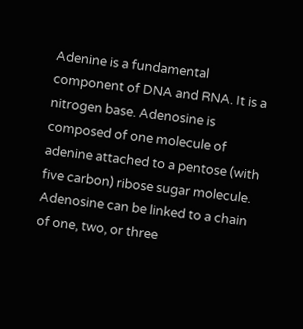Adenine is a fundamental component of DNA and RNA. It is a nitrogen base. Adenosine is composed of one molecule of adenine attached to a pentose (with five carbon) ribose sugar molecule. Adenosine can be linked to a chain of one, two, or three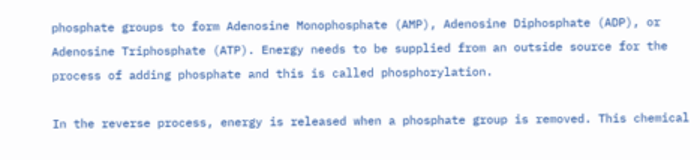phosphate groups to form Adenosine Monophosphate (AMP), Adenosine Diphosphate (ADP), or Adenosine Triphosphate (ATP). Energy needs to be supplied from an outside source for the process of adding phosphate and this is called phosphorylation.

In the reverse process, energy is released when a phosphate group is removed. This chemical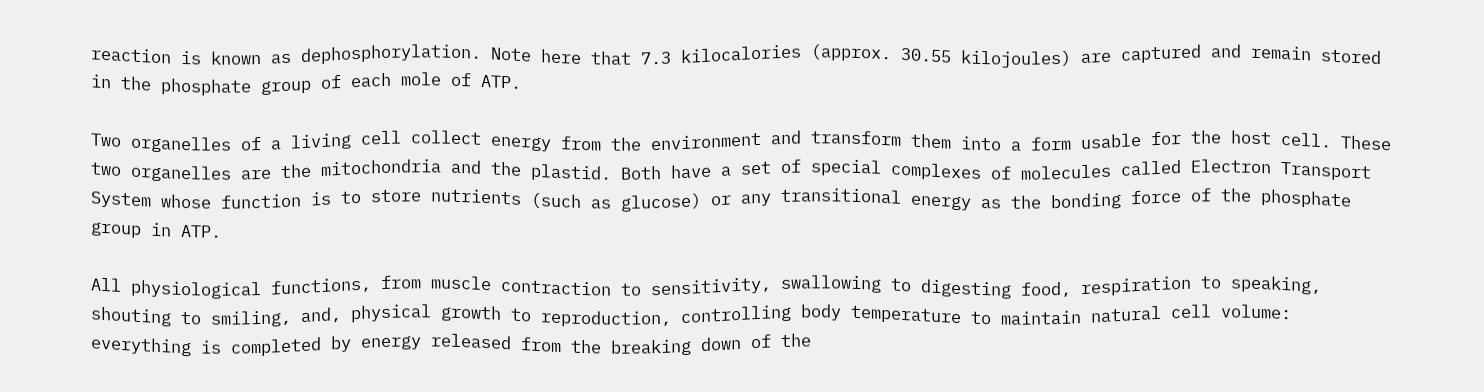reaction is known as dephosphorylation. Note here that 7.3 kilocalories (approx. 30.55 kilojoules) are captured and remain stored in the phosphate group of each mole of ATP.

Two organelles of a living cell collect energy from the environment and transform them into a form usable for the host cell. These two organelles are the mitochondria and the plastid. Both have a set of special complexes of molecules called Electron Transport System whose function is to store nutrients (such as glucose) or any transitional energy as the bonding force of the phosphate group in ATP.

All physiological functions, from muscle contraction to sensitivity, swallowing to digesting food, respiration to speaking, shouting to smiling, and, physical growth to reproduction, controlling body temperature to maintain natural cell volume: everything is completed by energy released from the breaking down of the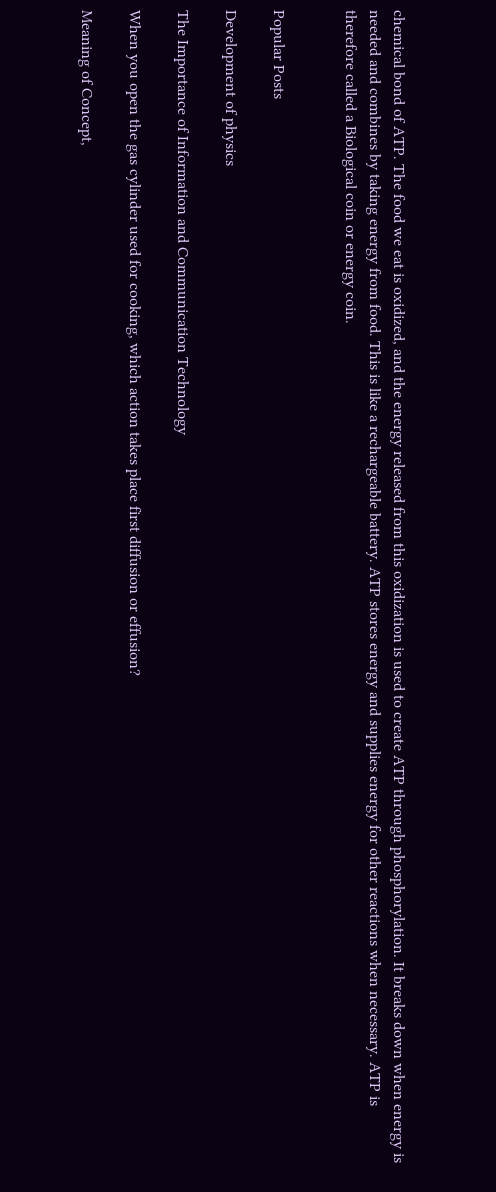chemical bond of ATP. The food we eat is oxidized, and the energy released from this oxidization is used to create ATP through phosphorylation. It breaks down when energy is needed and combines by taking energy from food. This is like a rechargeable battery. ATP stores energy and supplies energy for other reactions when necessary. ATP is therefore called a Biological coin or energy coin.


Popular Posts

Development of physics

The Importance of Information and Communication Technology

When you open the gas cylinder used for cooking, which action takes place first diffusion or effusion?

Meaning of Concept,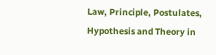Law, Principle, Postulates, Hypothesis and Theory in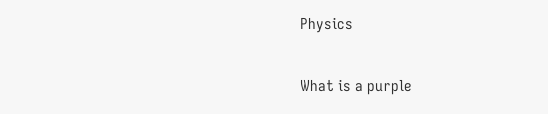Physics

What is a purple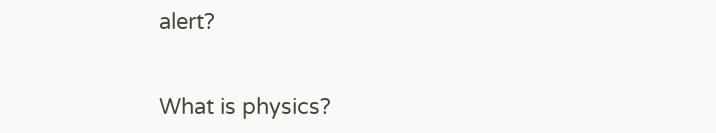alert?


What is physics?